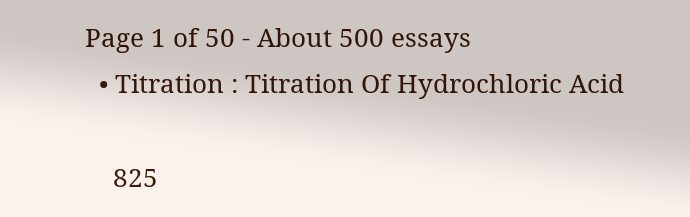Page 1 of 50 - About 500 essays
  • Titration : Titration Of Hydrochloric Acid

    825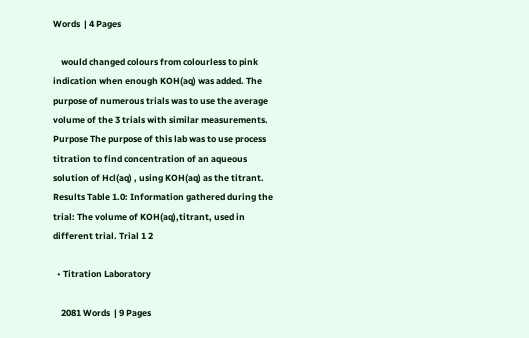Words  | 4 Pages

    would changed colours from colourless to pink indication when enough KOH(aq) was added. The purpose of numerous trials was to use the average volume of the 3 trials with similar measurements. Purpose The purpose of this lab was to use process titration to find concentration of an aqueous solution of Hcl(aq) , using KOH(aq) as the titrant. Results Table 1.0: Information gathered during the trial: The volume of KOH(aq),titrant, used in different trial. Trial 1 2

  • Titration Laboratory

    2081 Words  | 9 Pages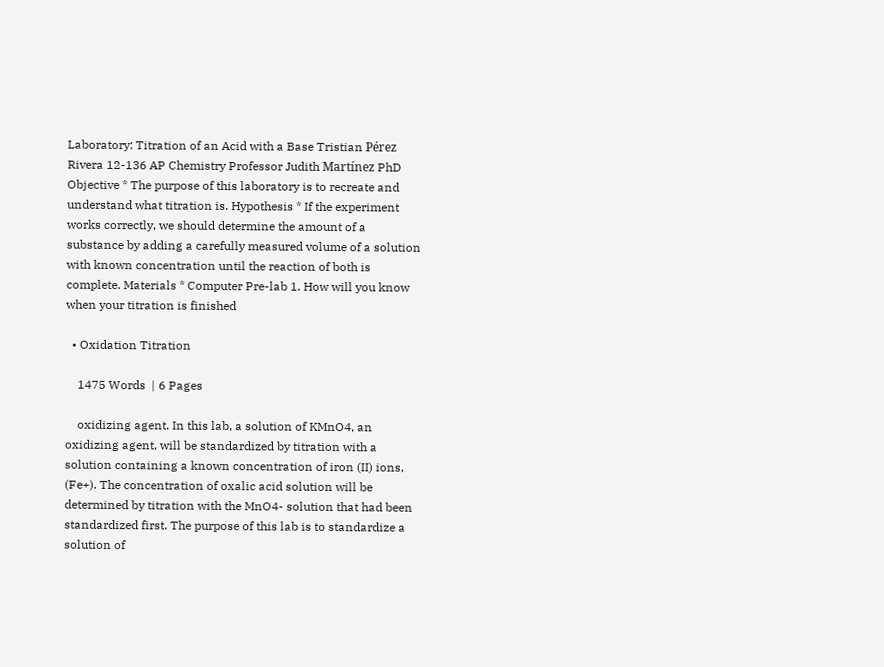Laboratory: Titration of an Acid with a Base Tristian Pérez Rivera 12-136 AP Chemistry Professor Judith Martínez PhD Objective * The purpose of this laboratory is to recreate and understand what titration is. Hypothesis * If the experiment works correctly, we should determine the amount of a substance by adding a carefully measured volume of a solution with known concentration until the reaction of both is complete. Materials * Computer Pre-lab 1. How will you know when your titration is finished

  • Oxidation Titration

    1475 Words  | 6 Pages

    oxidizing agent. In this lab, a solution of KMnO4, an oxidizing agent, will be standardized by titration with a solution containing a known concentration of iron (II) ions, (Fe+). The concentration of oxalic acid solution will be determined by titration with the MnO4- solution that had been standardized first. The purpose of this lab is to standardize a solution of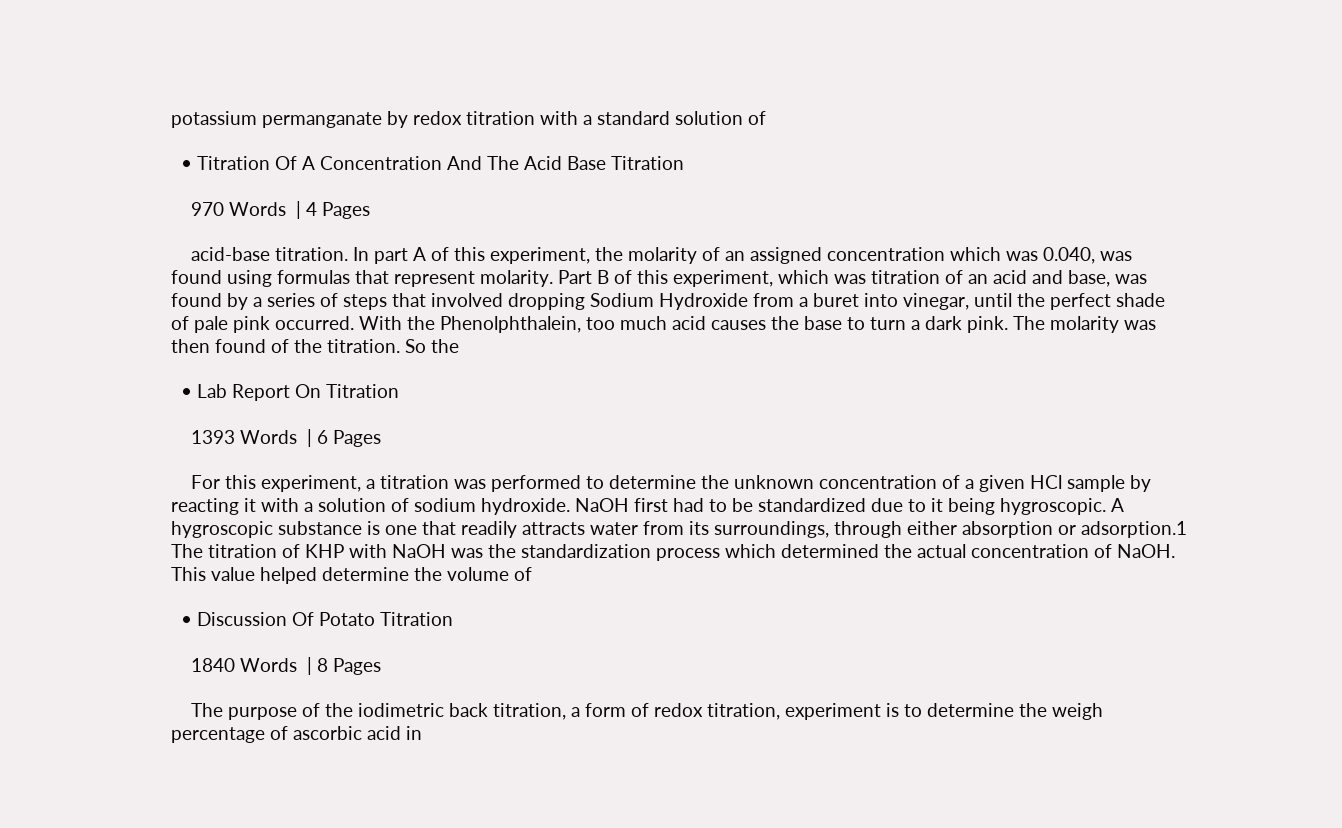potassium permanganate by redox titration with a standard solution of

  • Titration Of A Concentration And The Acid Base Titration

    970 Words  | 4 Pages

    acid-base titration. In part A of this experiment, the molarity of an assigned concentration which was 0.040, was found using formulas that represent molarity. Part B of this experiment, which was titration of an acid and base, was found by a series of steps that involved dropping Sodium Hydroxide from a buret into vinegar, until the perfect shade of pale pink occurred. With the Phenolphthalein, too much acid causes the base to turn a dark pink. The molarity was then found of the titration. So the

  • Lab Report On Titration

    1393 Words  | 6 Pages

    For this experiment, a titration was performed to determine the unknown concentration of a given HCl sample by reacting it with a solution of sodium hydroxide. NaOH first had to be standardized due to it being hygroscopic. A hygroscopic substance is one that readily attracts water from its surroundings, through either absorption or adsorption.1 The titration of KHP with NaOH was the standardization process which determined the actual concentration of NaOH. This value helped determine the volume of

  • Discussion Of Potato Titration

    1840 Words  | 8 Pages

    The purpose of the iodimetric back titration, a form of redox titration, experiment is to determine the weigh percentage of ascorbic acid in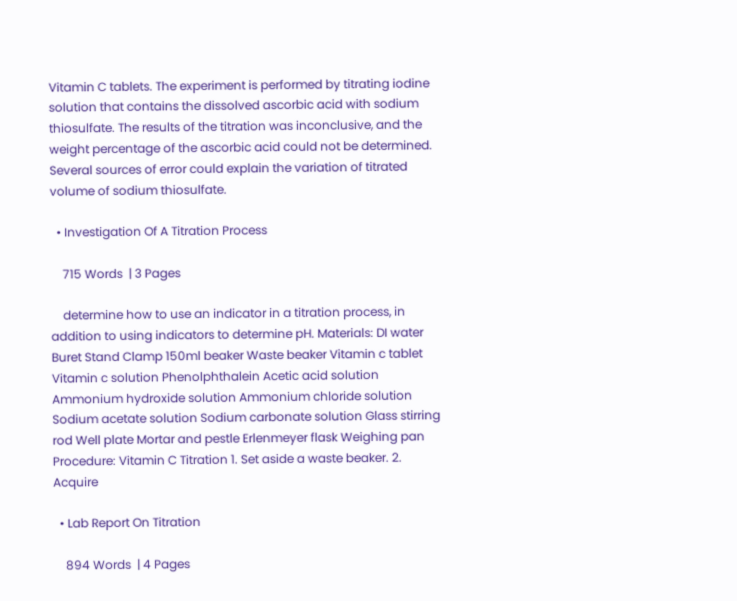Vitamin C tablets. The experiment is performed by titrating iodine solution that contains the dissolved ascorbic acid with sodium thiosulfate. The results of the titration was inconclusive, and the weight percentage of the ascorbic acid could not be determined. Several sources of error could explain the variation of titrated volume of sodium thiosulfate.

  • Investigation Of A Titration Process

    715 Words  | 3 Pages

    determine how to use an indicator in a titration process, in addition to using indicators to determine pH. Materials: DI water Buret Stand Clamp 150ml beaker Waste beaker Vitamin c tablet Vitamin c solution Phenolphthalein Acetic acid solution Ammonium hydroxide solution Ammonium chloride solution Sodium acetate solution Sodium carbonate solution Glass stirring rod Well plate Mortar and pestle Erlenmeyer flask Weighing pan Procedure: Vitamin C Titration 1. Set aside a waste beaker. 2. Acquire

  • Lab Report On Titration

    894 Words  | 4 Pages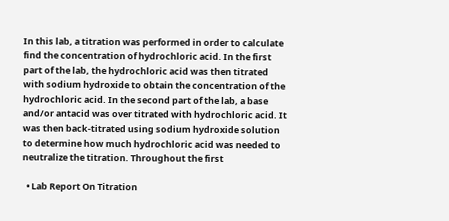In this lab, a titration was performed in order to calculate find the concentration of hydrochloric acid. In the first part of the lab, the hydrochloric acid was then titrated with sodium hydroxide to obtain the concentration of the hydrochloric acid. In the second part of the lab, a base and/or antacid was over titrated with hydrochloric acid. It was then back-titrated using sodium hydroxide solution to determine how much hydrochloric acid was needed to neutralize the titration. Throughout the first

  • Lab Report On Titration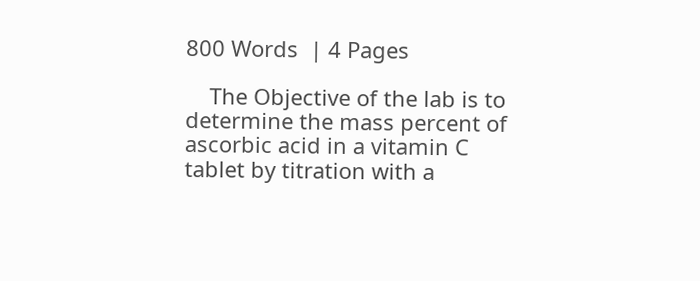800 Words  | 4 Pages

    The Objective of the lab is to determine the mass percent of ascorbic acid in a vitamin C tablet by titration with a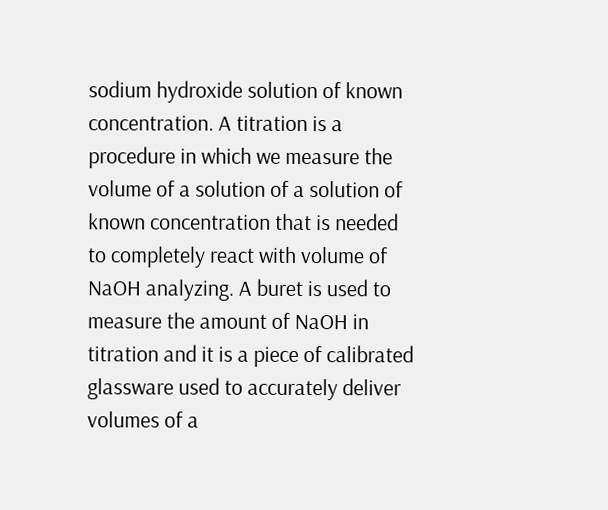sodium hydroxide solution of known concentration. A titration is a procedure in which we measure the volume of a solution of a solution of known concentration that is needed to completely react with volume of NaOH analyzing. A buret is used to measure the amount of NaOH in titration and it is a piece of calibrated glassware used to accurately deliver volumes of a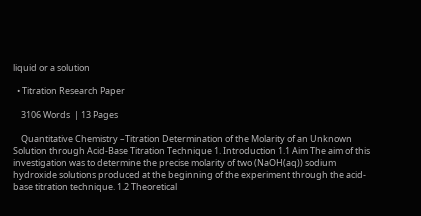liquid or a solution

  • Titration Research Paper

    3106 Words  | 13 Pages

    Quantitative Chemistry –Titration Determination of the Molarity of an Unknown Solution through Acid-Base Titration Technique 1. Introduction 1.1 Aim The aim of this investigation was to determine the precise molarity of two (NaOH(aq)) sodium hydroxide solutions produced at the beginning of the experiment through the acid-base titration technique. 1.2 Theoretical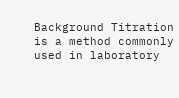Background Titration is a method commonly used in laboratory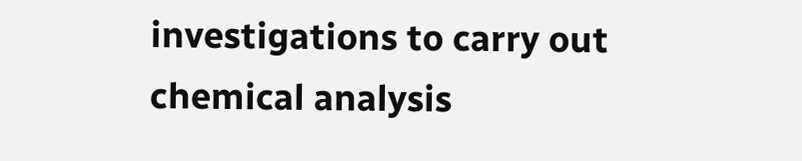investigations to carry out chemical analysis